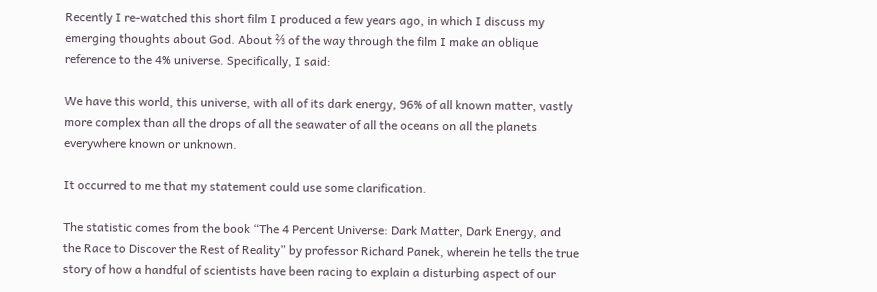Recently I re-watched this short film I produced a few years ago, in which I discuss my emerging thoughts about God. About ⅔ of the way through the film I make an oblique reference to the 4% universe. Specifically, I said:

We have this world, this universe, with all of its dark energy, 96% of all known matter, vastly more complex than all the drops of all the seawater of all the oceans on all the planets everywhere known or unknown.

It occurred to me that my statement could use some clarification.

The statistic comes from the book “The 4 Percent Universe: Dark Matter, Dark Energy, and the Race to Discover the Rest of Reality” by professor Richard Panek, wherein he tells the true story of how a handful of scientists have been racing to explain a disturbing aspect of our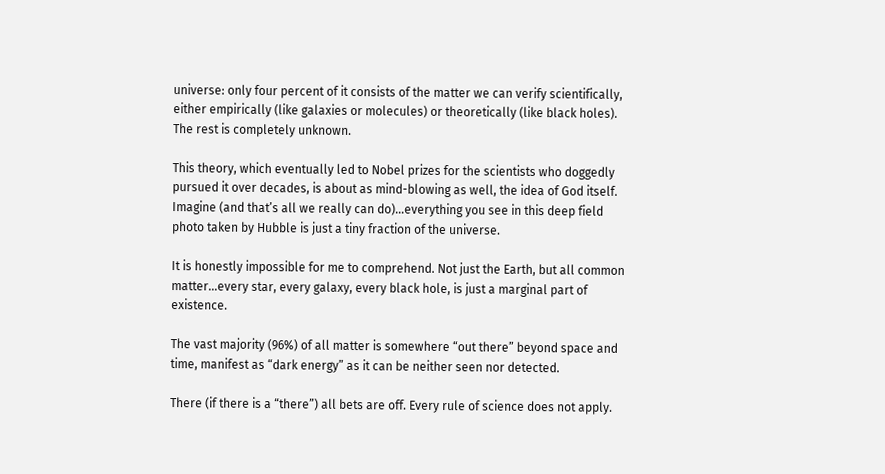universe: only four percent of it consists of the matter we can verify scientifically, either empirically (like galaxies or molecules) or theoretically (like black holes). The rest is completely unknown.

This theory, which eventually led to Nobel prizes for the scientists who doggedly pursued it over decades, is about as mind-blowing as well, the idea of God itself. Imagine (and that’s all we really can do)…everything you see in this deep field photo taken by Hubble is just a tiny fraction of the universe.

It is honestly impossible for me to comprehend. Not just the Earth, but all common matter…every star, every galaxy, every black hole, is just a marginal part of existence.

The vast majority (96%) of all matter is somewhere “out there” beyond space and time, manifest as “dark energy” as it can be neither seen nor detected.

There (if there is a “there”) all bets are off. Every rule of science does not apply.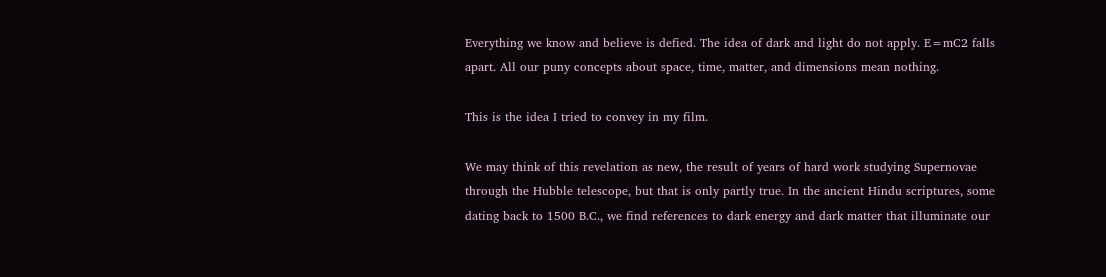Everything we know and believe is defied. The idea of dark and light do not apply. E=mC2 falls apart. All our puny concepts about space, time, matter, and dimensions mean nothing.

This is the idea I tried to convey in my film.

We may think of this revelation as new, the result of years of hard work studying Supernovae through the Hubble telescope, but that is only partly true. In the ancient Hindu scriptures, some dating back to 1500 B.C., we find references to dark energy and dark matter that illuminate our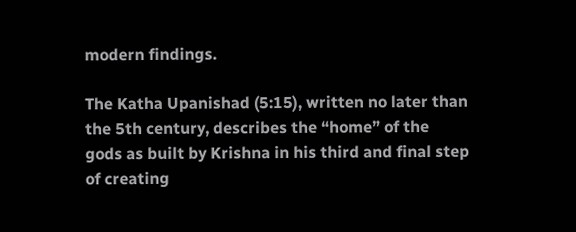modern findings.

The Katha Upanishad (5:15), written no later than the 5th century, describes the “home” of the gods as built by Krishna in his third and final step of creating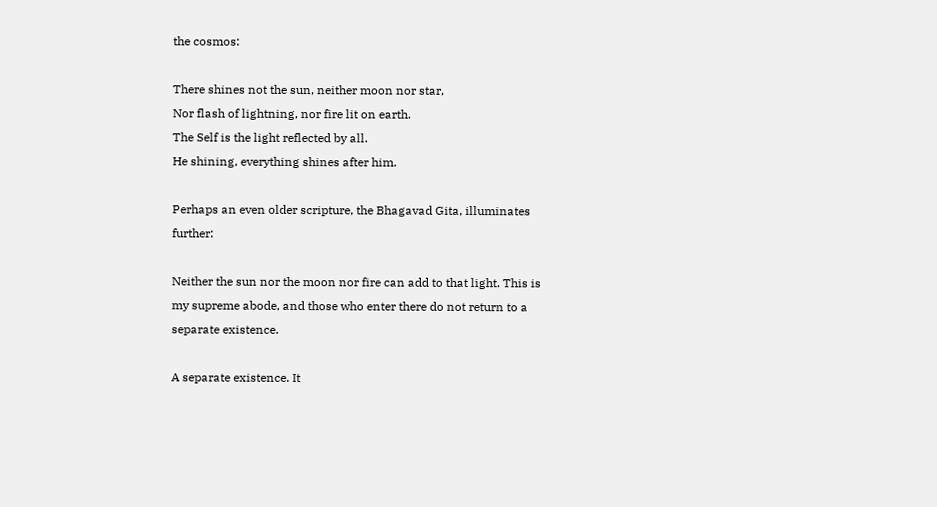the cosmos:

There shines not the sun, neither moon nor star,
Nor flash of lightning, nor fire lit on earth.
The Self is the light reflected by all.
He shining, everything shines after him.

Perhaps an even older scripture, the Bhagavad Gita, illuminates further:

Neither the sun nor the moon nor fire can add to that light. This is my supreme abode, and those who enter there do not return to a separate existence.

A separate existence. It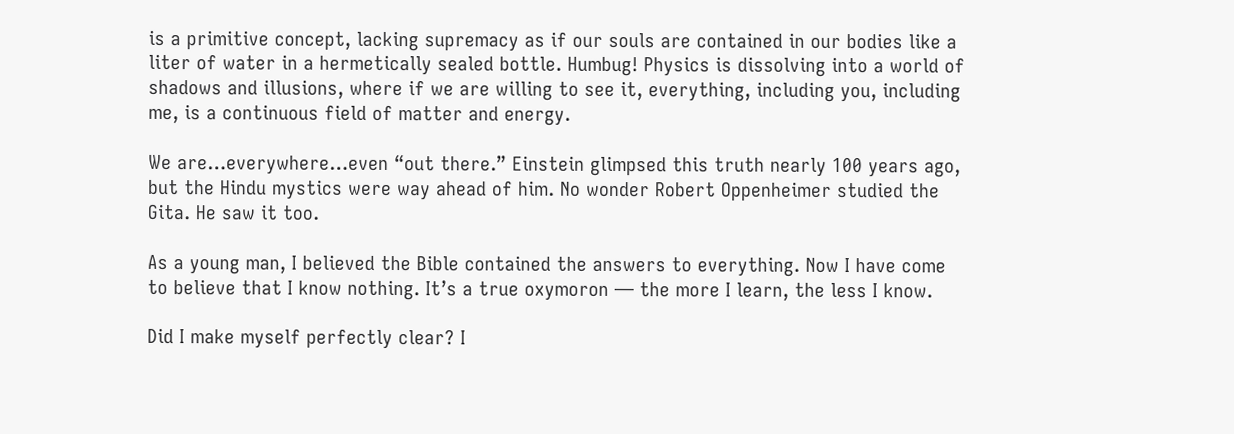is a primitive concept, lacking supremacy as if our souls are contained in our bodies like a liter of water in a hermetically sealed bottle. Humbug! Physics is dissolving into a world of shadows and illusions, where if we are willing to see it, everything, including you, including me, is a continuous field of matter and energy.

We are…everywhere…even “out there.” Einstein glimpsed this truth nearly 100 years ago, but the Hindu mystics were way ahead of him. No wonder Robert Oppenheimer studied the Gita. He saw it too.

As a young man, I believed the Bible contained the answers to everything. Now I have come to believe that I know nothing. It’s a true oxymoron — the more I learn, the less I know.

Did I make myself perfectly clear? I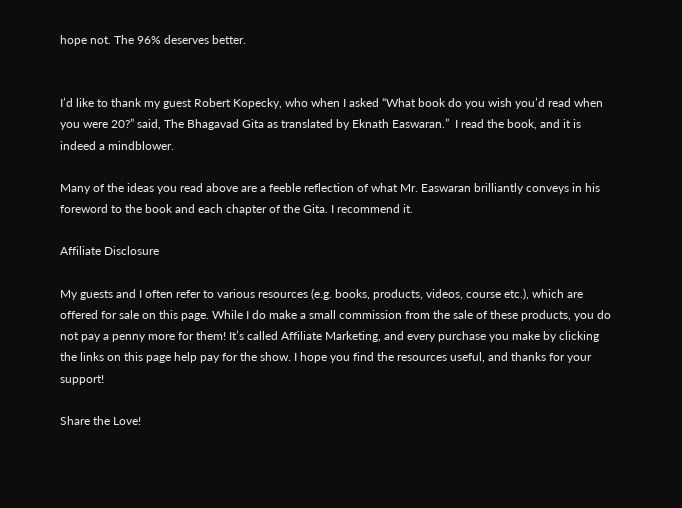hope not. The 96% deserves better.


I’d like to thank my guest Robert Kopecky, who when I asked “What book do you wish you’d read when you were 20?” said, The Bhagavad Gita as translated by Eknath Easwaran.”  I read the book, and it is indeed a mindblower.

Many of the ideas you read above are a feeble reflection of what Mr. Easwaran brilliantly conveys in his foreword to the book and each chapter of the Gita. I recommend it.

Affiliate Disclosure

My guests and I often refer to various resources (e.g. books, products, videos, course etc.), which are offered for sale on this page. While I do make a small commission from the sale of these products, you do not pay a penny more for them! It’s called Affiliate Marketing, and every purchase you make by clicking the links on this page help pay for the show. I hope you find the resources useful, and thanks for your support!

Share the Love!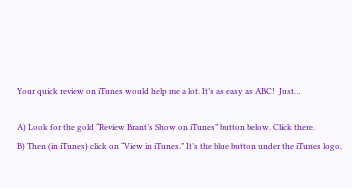Your quick review on iTunes would help me a lot. It’s as easy as ABC!  Just…

A) Look for the gold “Review Brant’s Show on iTunes” button below. Click there.
B) Then (in iTunes) click on “View in iTunes.” It’s the blue button under the iTunes logo.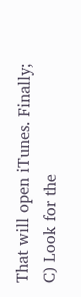That will open iTunes. Finally;
C) Look for the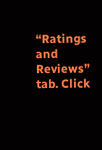“Ratings and Reviews” tab. Click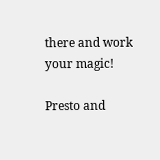there and work your magic!

Presto and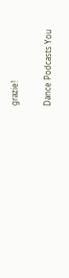grazie!

Dance Podcasts You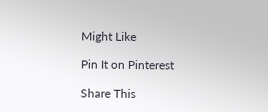Might Like

Pin It on Pinterest

Share This